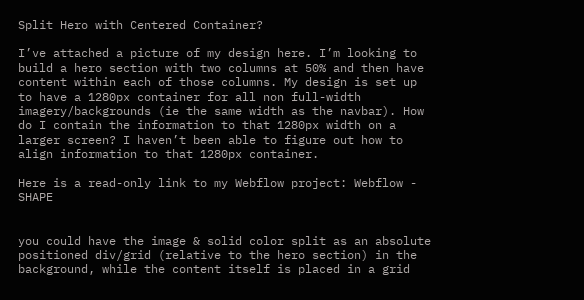Split Hero with Centered Container?

I’ve attached a picture of my design here. I’m looking to build a hero section with two columns at 50% and then have content within each of those columns. My design is set up to have a 1280px container for all non full-width imagery/backgrounds (ie the same width as the navbar). How do I contain the information to that 1280px width on a larger screen? I haven’t been able to figure out how to align information to that 1280px container.

Here is a read-only link to my Webflow project: Webflow - SHAPE


you could have the image & solid color split as an absolute positioned div/grid (relative to the hero section) in the background, while the content itself is placed in a grid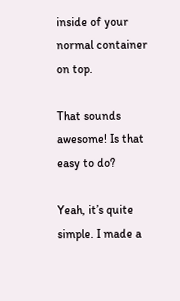inside of your normal container on top.

That sounds awesome! Is that easy to do?

Yeah, it’s quite simple. I made a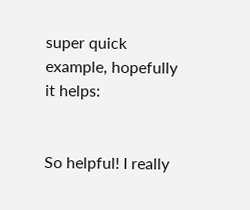super quick example, hopefully it helps:


So helpful! I really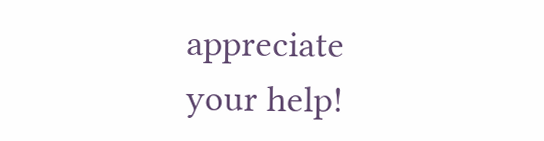appreciate your help!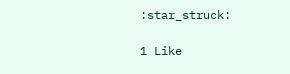:star_struck:

1 Like